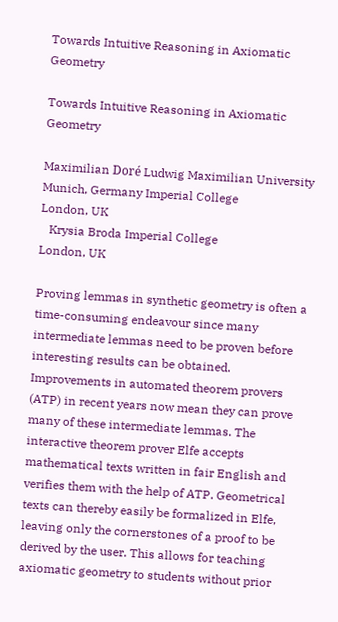Towards Intuitive Reasoning in Axiomatic Geometry

Towards Intuitive Reasoning in Axiomatic Geometry

Maximilian Doré Ludwig Maximilian University
Munich, Germany Imperial College
London, UK
   Krysia Broda Imperial College
London, UK

Proving lemmas in synthetic geometry is often a time-consuming endeavour since many intermediate lemmas need to be proven before interesting results can be obtained. Improvements in automated theorem provers (ATP) in recent years now mean they can prove many of these intermediate lemmas. The interactive theorem prover Elfe accepts mathematical texts written in fair English and verifies them with the help of ATP. Geometrical texts can thereby easily be formalized in Elfe, leaving only the cornerstones of a proof to be derived by the user. This allows for teaching axiomatic geometry to students without prior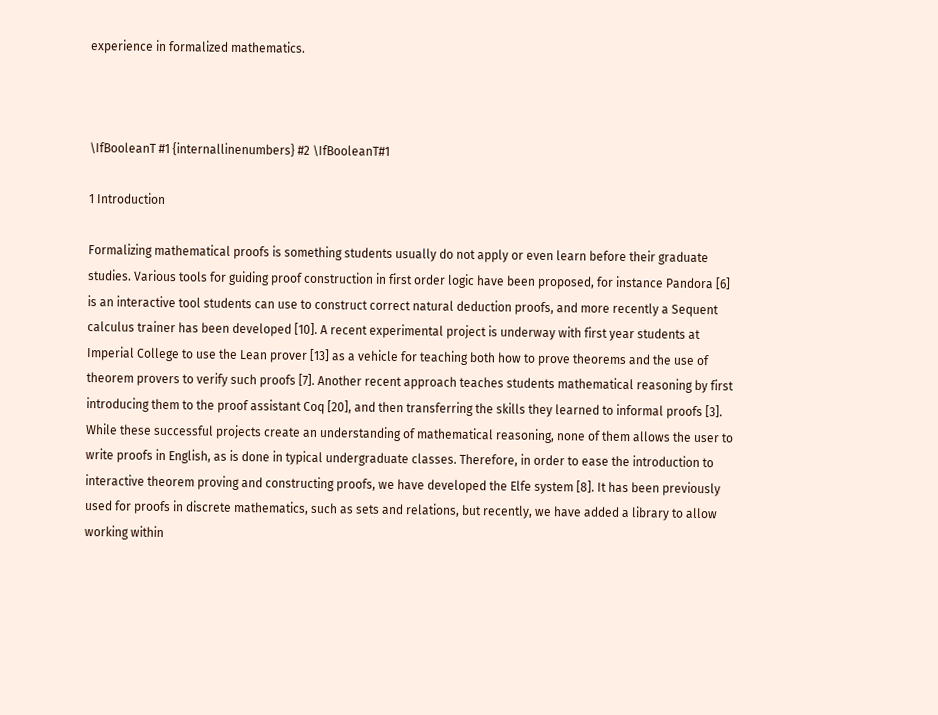experience in formalized mathematics.



\IfBooleanT #1 {internallinenumbers} #2 \IfBooleanT#1

1 Introduction

Formalizing mathematical proofs is something students usually do not apply or even learn before their graduate studies. Various tools for guiding proof construction in first order logic have been proposed, for instance Pandora [6] is an interactive tool students can use to construct correct natural deduction proofs, and more recently a Sequent calculus trainer has been developed [10]. A recent experimental project is underway with first year students at Imperial College to use the Lean prover [13] as a vehicle for teaching both how to prove theorems and the use of theorem provers to verify such proofs [7]. Another recent approach teaches students mathematical reasoning by first introducing them to the proof assistant Coq [20], and then transferring the skills they learned to informal proofs [3]. While these successful projects create an understanding of mathematical reasoning, none of them allows the user to write proofs in English, as is done in typical undergraduate classes. Therefore, in order to ease the introduction to interactive theorem proving and constructing proofs, we have developed the Elfe system [8]. It has been previously used for proofs in discrete mathematics, such as sets and relations, but recently, we have added a library to allow working within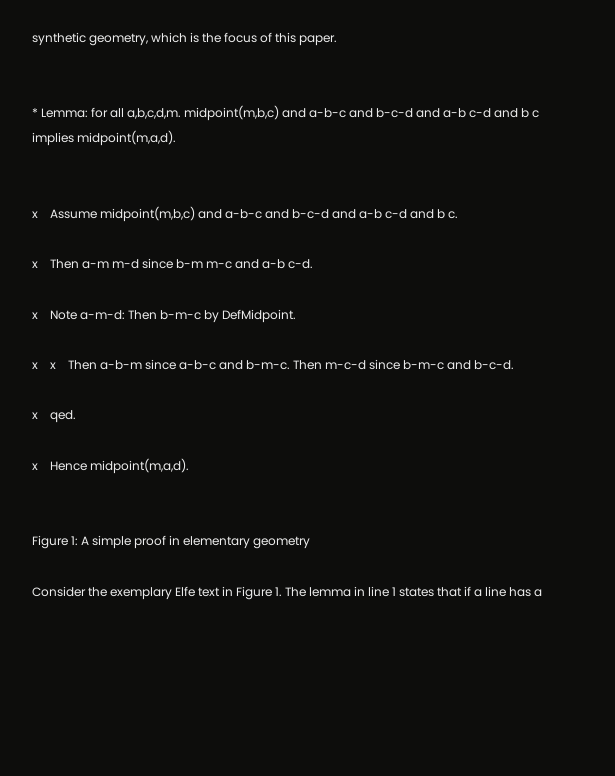synthetic geometry, which is the focus of this paper.


* Lemma: for all a,b,c,d,m. midpoint(m,b,c) and a-b-c and b-c-d and a-b c-d and b c implies midpoint(m,a,d).


x    Assume midpoint(m,b,c) and a-b-c and b-c-d and a-b c-d and b c.

x    Then a-m m-d since b-m m-c and a-b c-d.

x    Note a-m-d: Then b-m-c by DefMidpoint.

x    x    Then a-b-m since a-b-c and b-m-c. Then m-c-d since b-m-c and b-c-d.

x    qed.

x    Hence midpoint(m,a,d).


Figure 1: A simple proof in elementary geometry

Consider the exemplary Elfe text in Figure 1. The lemma in line 1 states that if a line has a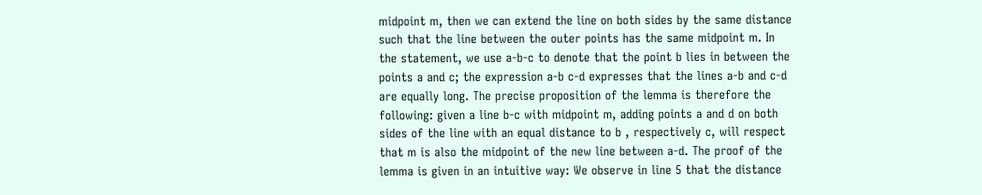midpoint m, then we can extend the line on both sides by the same distance such that the line between the outer points has the same midpoint m. In the statement, we use a-b-c to denote that the point b lies in between the points a and c; the expression a-b c-d expresses that the lines a-b and c-d are equally long. The precise proposition of the lemma is therefore the following: given a line b-c with midpoint m, adding points a and d on both sides of the line with an equal distance to b , respectively c, will respect that m is also the midpoint of the new line between a-d. The proof of the lemma is given in an intuitive way: We observe in line 5 that the distance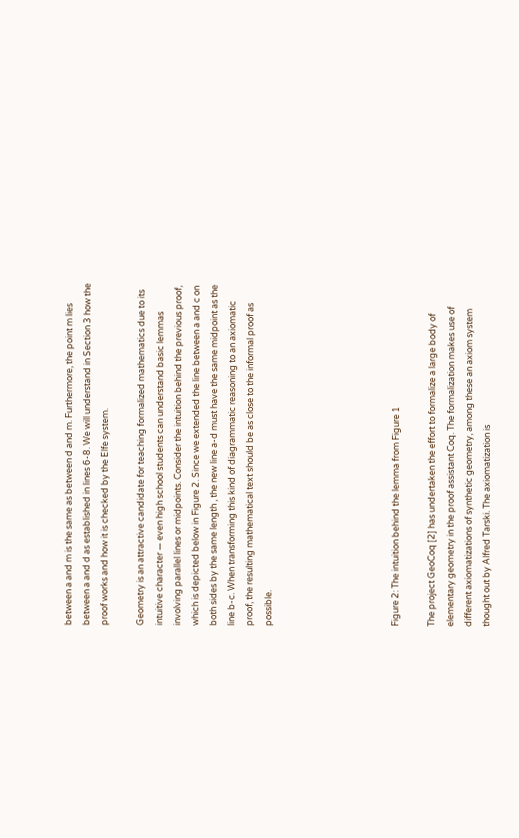between a and m is the same as between d and m. Furthermore, the point m lies between a and d as established in lines 6-8. We will understand in Section 3 how the proof works and how it is checked by the Elfe system.

Geometry is an attractive candidate for teaching formalized mathematics due to its intuitive character — even high school students can understand basic lemmas involving parallel lines or midpoints. Consider the intuition behind the previous proof, which is depicted below in Figure 2. Since we extended the line between a and c on both sides by the same length , the new line a-d must have the same midpoint as the line b-c. When transforming this kind of diagrammatic reasoning to an axiomatic proof, the resulting mathematical text should be as close to the informal proof as possible.






Figure 2: The intuition behind the lemma from Figure 1

The project GeoCoq [2] has undertaken the effort to formalize a large body of elementary geometry in the proof assistant Coq. The formalization makes use of different axiomatizations of synthetic geometry, among these an axiom system thought out by Alfred Tarski. The axiomatization is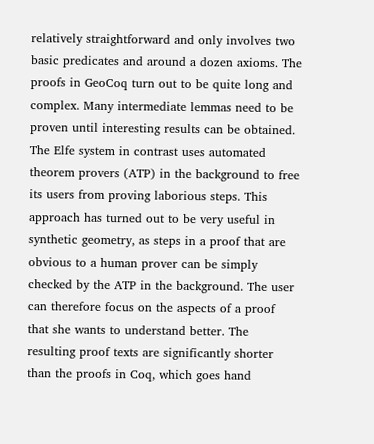relatively straightforward and only involves two basic predicates and around a dozen axioms. The proofs in GeoCoq turn out to be quite long and complex. Many intermediate lemmas need to be proven until interesting results can be obtained. The Elfe system in contrast uses automated theorem provers (ATP) in the background to free its users from proving laborious steps. This approach has turned out to be very useful in synthetic geometry, as steps in a proof that are obvious to a human prover can be simply checked by the ATP in the background. The user can therefore focus on the aspects of a proof that she wants to understand better. The resulting proof texts are significantly shorter than the proofs in Coq, which goes hand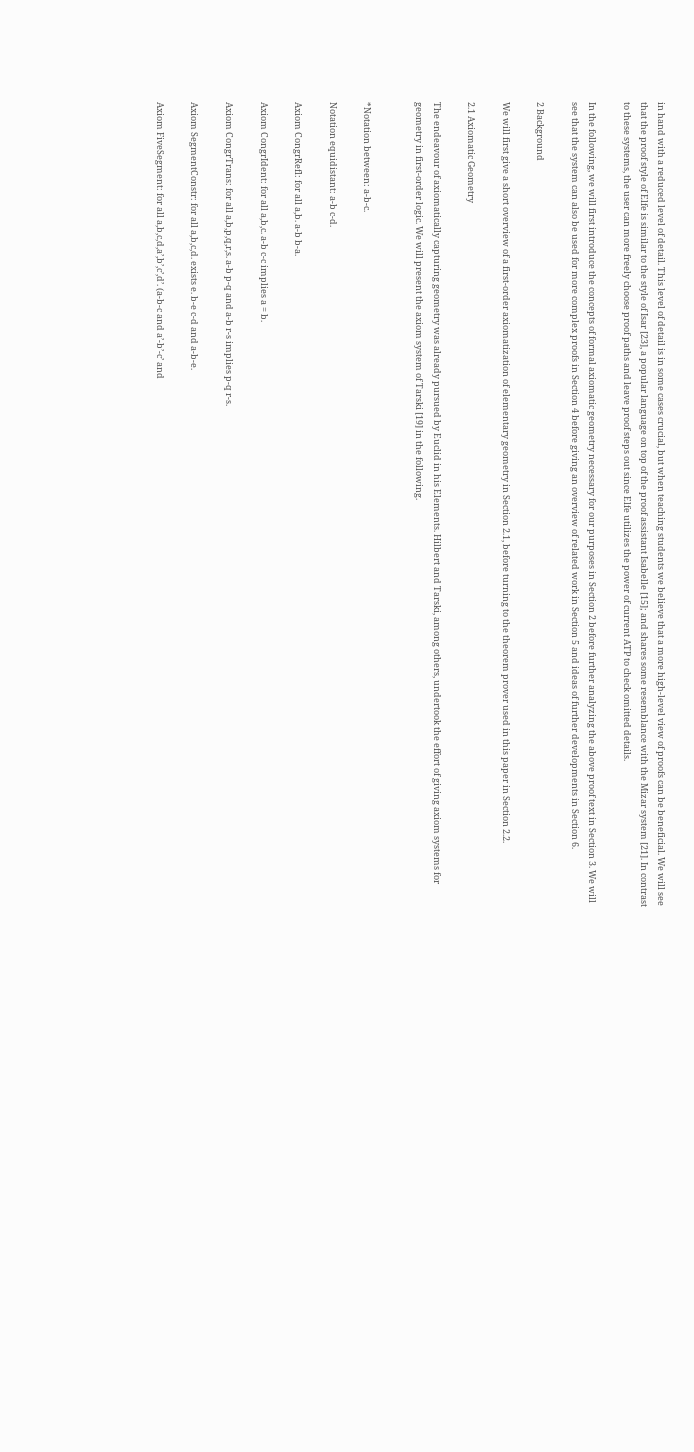in hand with a reduced level of detail. This level of detail is in some cases crucial, but when teaching students we believe that a more high-level view of proofs can be beneficial. We will see that the proof style of Elfe is similar to the style of Isar [23], a popular language on top of the proof assistant Isabelle [15]; and shares some resemblance with the Mizar system [21]. In contrast to these systems, the user can more freely choose proof paths and leave proof steps out since Elfe utilizes the power of current ATP to check omitted details.

In the following, we will first introduce the concepts of formal axiomatic geometry necessary for our purposes in Section 2 before further analyzing the above proof text in Section 3. We will see that the system can also be used for more complex proofs in Section 4 before giving an overview of related work in Section 5 and ideas of further developments in Section 6.

2 Background

We will first give a short overview of a first-order axiomatization of elementary geometry in Section 2.1, before turning to the theorem prover used in this paper in Section 2.2.

2.1 Axiomatic Geometry

The endeavour of axiomatically capturing geometry was already pursued by Euclid in his Elements. Hilbert and Tarski, among others, undertook the effort of giving axiom systems for geometry in first-order logic. We will present the axiom system of Tarski [19] in the following.


*Notation between: a-b-c.

Notation equidistant: a-b c-d.

Axiom CongrRefl: for all a,b. a-b b-a.

Axiom CongrIdent: for all a,b,c. a-b c-c implies a = b.

Axiom CongrTrans: for all a,b,p,q,r,s. a-b p-q and a-b r-s implies p-q r-s.

Axiom SegmentConstr: for all a,b,c,d. exists e. b-e c-d and a-b-e.

Axiom FiveSegment: for all a,b,c,d,a’,b’,c’,d’. (a-b-c and a’-b’-c’ and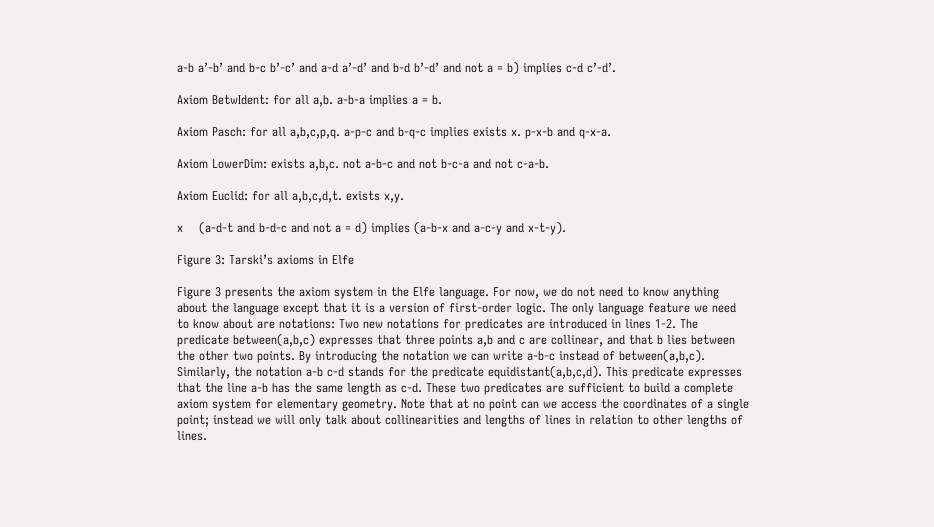a-b a’-b’ and b-c b’-c’ and a-d a’-d’ and b-d b’-d’ and not a = b) implies c-d c’-d’.

Axiom BetwIdent: for all a,b. a-b-a implies a = b.

Axiom Pasch: for all a,b,c,p,q. a-p-c and b-q-c implies exists x. p-x-b and q-x-a.

Axiom LowerDim: exists a,b,c. not a-b-c and not b-c-a and not c-a-b.

Axiom Euclid: for all a,b,c,d,t. exists x,y.

x    (a-d-t and b-d-c and not a = d) implies (a-b-x and a-c-y and x-t-y).

Figure 3: Tarski’s axioms in Elfe

Figure 3 presents the axiom system in the Elfe language. For now, we do not need to know anything about the language except that it is a version of first-order logic. The only language feature we need to know about are notations: Two new notations for predicates are introduced in lines 1-2. The predicate between(a,b,c) expresses that three points a,b and c are collinear, and that b lies between the other two points. By introducing the notation we can write a-b-c instead of between(a,b,c). Similarly, the notation a-b c-d stands for the predicate equidistant(a,b,c,d). This predicate expresses that the line a-b has the same length as c-d. These two predicates are sufficient to build a complete axiom system for elementary geometry. Note that at no point can we access the coordinates of a single point; instead we will only talk about collinearities and lengths of lines in relation to other lengths of lines.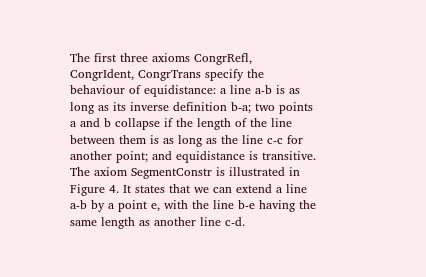The first three axioms CongrRefl, CongrIdent, CongrTrans specify the behaviour of equidistance: a line a-b is as long as its inverse definition b-a; two points a and b collapse if the length of the line between them is as long as the line c-c for another point; and equidistance is transitive. The axiom SegmentConstr is illustrated in Figure 4. It states that we can extend a line a-b by a point e, with the line b-e having the same length as another line c-d.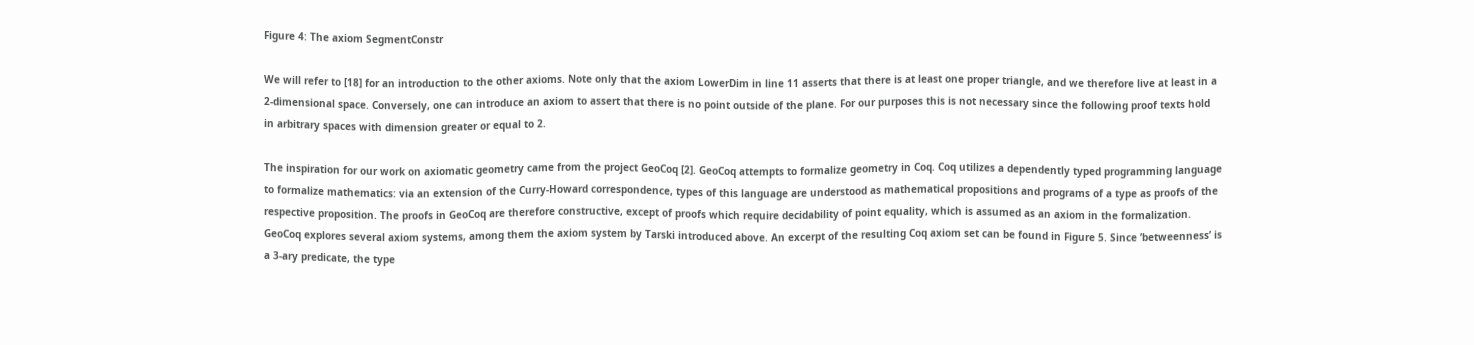Figure 4: The axiom SegmentConstr

We will refer to [18] for an introduction to the other axioms. Note only that the axiom LowerDim in line 11 asserts that there is at least one proper triangle, and we therefore live at least in a 2-dimensional space. Conversely, one can introduce an axiom to assert that there is no point outside of the plane. For our purposes this is not necessary since the following proof texts hold in arbitrary spaces with dimension greater or equal to 2.

The inspiration for our work on axiomatic geometry came from the project GeoCoq [2]. GeoCoq attempts to formalize geometry in Coq. Coq utilizes a dependently typed programming language to formalize mathematics: via an extension of the Curry-Howard correspondence, types of this language are understood as mathematical propositions and programs of a type as proofs of the respective proposition. The proofs in GeoCoq are therefore constructive, except of proofs which require decidability of point equality, which is assumed as an axiom in the formalization. GeoCoq explores several axiom systems, among them the axiom system by Tarski introduced above. An excerpt of the resulting Coq axiom set can be found in Figure 5. Since ’betweenness’ is a 3-ary predicate, the type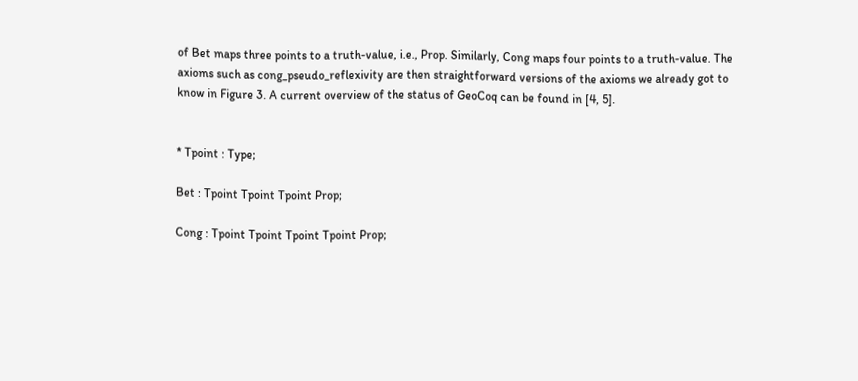of Bet maps three points to a truth-value, i.e., Prop. Similarly, Cong maps four points to a truth-value. The axioms such as cong_pseudo_reflexivity are then straightforward versions of the axioms we already got to know in Figure 3. A current overview of the status of GeoCoq can be found in [4, 5].


* Tpoint : Type;

Bet : Tpoint Tpoint Tpoint Prop;

Cong : Tpoint Tpoint Tpoint Tpoint Prop;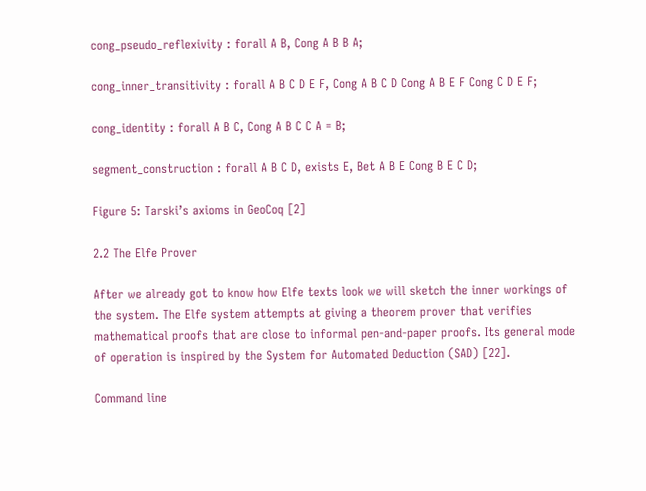cong_pseudo_reflexivity : forall A B, Cong A B B A;

cong_inner_transitivity : forall A B C D E F, Cong A B C D Cong A B E F Cong C D E F;

cong_identity : forall A B C, Cong A B C C A = B;

segment_construction : forall A B C D, exists E, Bet A B E Cong B E C D;

Figure 5: Tarski’s axioms in GeoCoq [2]

2.2 The Elfe Prover

After we already got to know how Elfe texts look we will sketch the inner workings of the system. The Elfe system attempts at giving a theorem prover that verifies mathematical proofs that are close to informal pen-and-paper proofs. Its general mode of operation is inspired by the System for Automated Deduction (SAD) [22].

Command line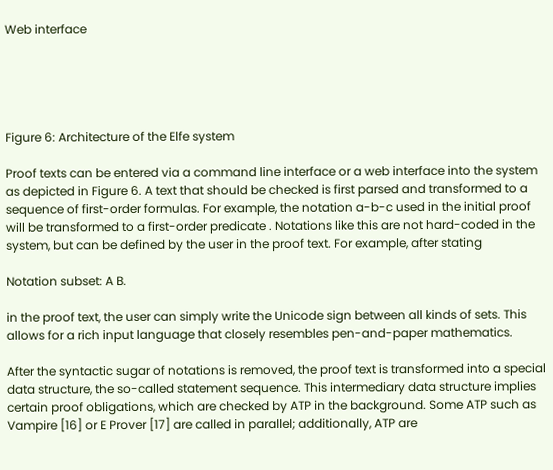Web interface





Figure 6: Architecture of the Elfe system

Proof texts can be entered via a command line interface or a web interface into the system as depicted in Figure 6. A text that should be checked is first parsed and transformed to a sequence of first-order formulas. For example, the notation a-b-c used in the initial proof will be transformed to a first-order predicate . Notations like this are not hard-coded in the system, but can be defined by the user in the proof text. For example, after stating

Notation subset: A B.

in the proof text, the user can simply write the Unicode sign between all kinds of sets. This allows for a rich input language that closely resembles pen-and-paper mathematics.

After the syntactic sugar of notations is removed, the proof text is transformed into a special data structure, the so-called statement sequence. This intermediary data structure implies certain proof obligations, which are checked by ATP in the background. Some ATP such as Vampire [16] or E Prover [17] are called in parallel; additionally, ATP are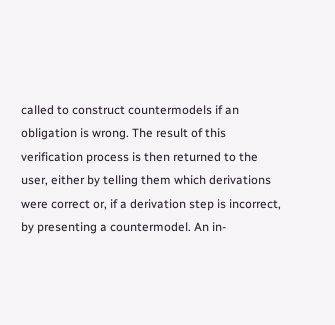called to construct countermodels if an obligation is wrong. The result of this verification process is then returned to the user, either by telling them which derivations were correct or, if a derivation step is incorrect, by presenting a countermodel. An in-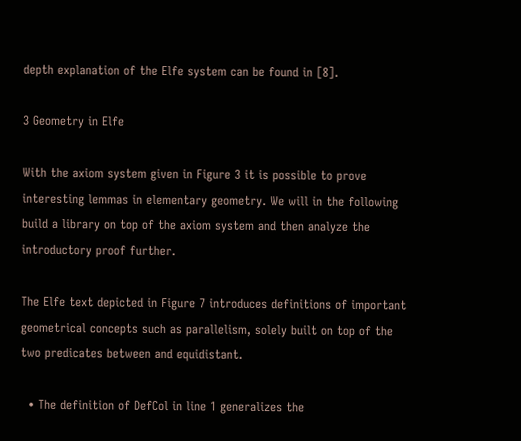depth explanation of the Elfe system can be found in [8].

3 Geometry in Elfe

With the axiom system given in Figure 3 it is possible to prove interesting lemmas in elementary geometry. We will in the following build a library on top of the axiom system and then analyze the introductory proof further.

The Elfe text depicted in Figure 7 introduces definitions of important geometrical concepts such as parallelism, solely built on top of the two predicates between and equidistant.

  • The definition of DefCol in line 1 generalizes the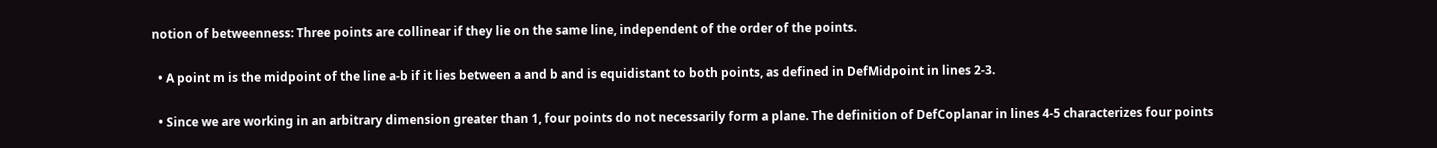notion of betweenness: Three points are collinear if they lie on the same line, independent of the order of the points.

  • A point m is the midpoint of the line a-b if it lies between a and b and is equidistant to both points, as defined in DefMidpoint in lines 2-3.

  • Since we are working in an arbitrary dimension greater than 1, four points do not necessarily form a plane. The definition of DefCoplanar in lines 4-5 characterizes four points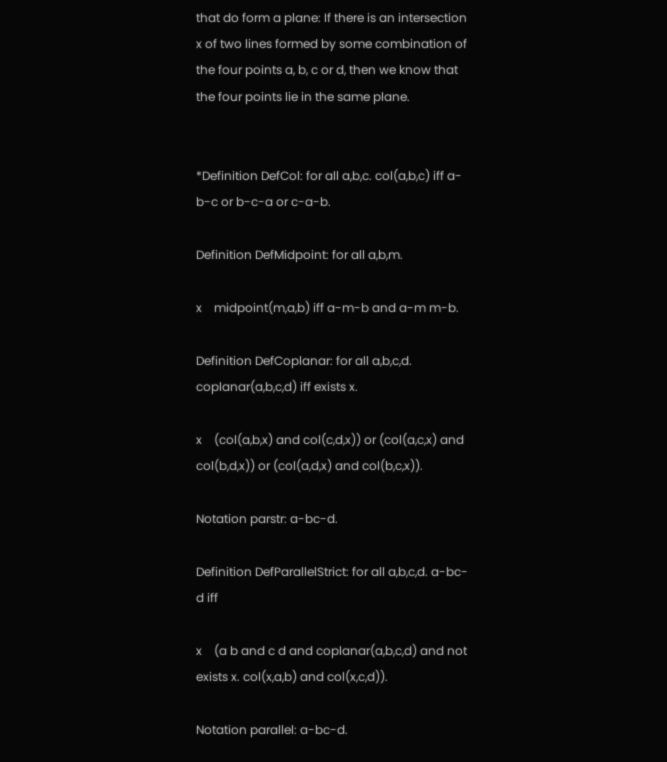that do form a plane: If there is an intersection x of two lines formed by some combination of the four points a, b, c or d, then we know that the four points lie in the same plane.


*Definition DefCol: for all a,b,c. col(a,b,c) iff a-b-c or b-c-a or c-a-b.

Definition DefMidpoint: for all a,b,m.

x    midpoint(m,a,b) iff a-m-b and a-m m-b.

Definition DefCoplanar: for all a,b,c,d. coplanar(a,b,c,d) iff exists x.

x    (col(a,b,x) and col(c,d,x)) or (col(a,c,x) and col(b,d,x)) or (col(a,d,x) and col(b,c,x)).

Notation parstr: a-bc-d.

Definition DefParallelStrict: for all a,b,c,d. a-bc-d iff

x    (a b and c d and coplanar(a,b,c,d) and not exists x. col(x,a,b) and col(x,c,d)).

Notation parallel: a-bc-d.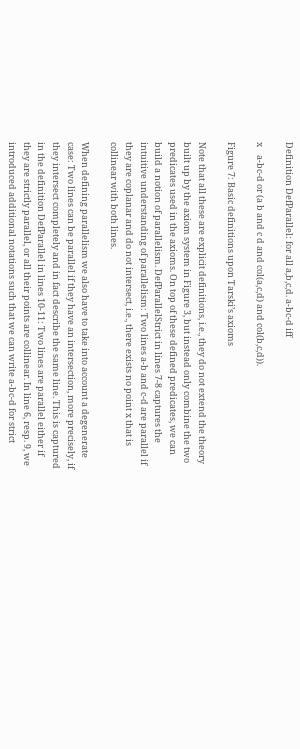Definition DefParallel: for all a,b,c,d. a-bc-d iff

x    a-bc-d or (a b and c d and col(a,c,d) and col(b,c,d)).

Figure 7: Basic definitions upon Tarski’s axioms

Note that all these are explicit definitions, i.e., they do not extend the theory built up by the axiom system in Figure 3, but instead only combine the two predicates used in the axioms. On top of these defined predicates, we can build a notion of parallelism. DefParallelStrict in lines 7-8 captures the intuitive understanding of parallelism: Two lines a-b and c-d are parallel if they are coplanar and do not intersect, i.e., there exists no point x that is collinear with both lines.

When defining parallelism we also have to take into account a degenerate case: Two lines can be parallel if they have an intersection, more precisely, if they intersect completely and in fact describe the same line. This is captured in the definition DefParallel in lines 10-11: Two lines are parallel either if they are strictly parallel, or all their points are collinear. In line 6, resp. 9, we introduced additional notations such that we can write a-bc-d for strict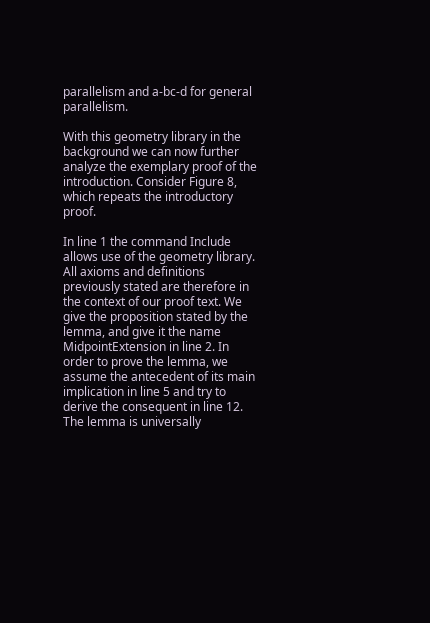parallelism and a-bc-d for general parallelism.

With this geometry library in the background we can now further analyze the exemplary proof of the introduction. Consider Figure 8, which repeats the introductory proof.

In line 1 the command Include allows use of the geometry library. All axioms and definitions previously stated are therefore in the context of our proof text. We give the proposition stated by the lemma, and give it the name MidpointExtension in line 2. In order to prove the lemma, we assume the antecedent of its main implication in line 5 and try to derive the consequent in line 12. The lemma is universally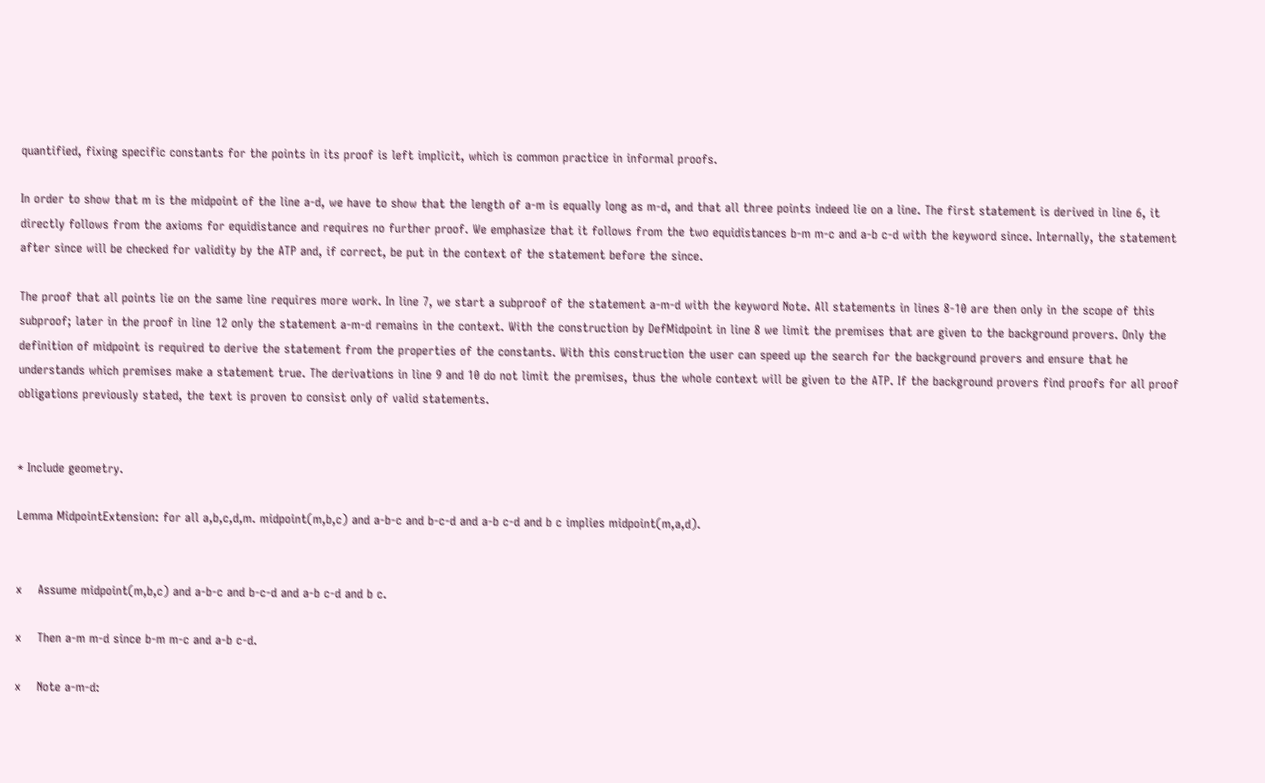quantified, fixing specific constants for the points in its proof is left implicit, which is common practice in informal proofs.

In order to show that m is the midpoint of the line a-d, we have to show that the length of a-m is equally long as m-d, and that all three points indeed lie on a line. The first statement is derived in line 6, it directly follows from the axioms for equidistance and requires no further proof. We emphasize that it follows from the two equidistances b-m m-c and a-b c-d with the keyword since. Internally, the statement after since will be checked for validity by the ATP and, if correct, be put in the context of the statement before the since.

The proof that all points lie on the same line requires more work. In line 7, we start a subproof of the statement a-m-d with the keyword Note. All statements in lines 8-10 are then only in the scope of this subproof; later in the proof in line 12 only the statement a-m-d remains in the context. With the construction by DefMidpoint in line 8 we limit the premises that are given to the background provers. Only the definition of midpoint is required to derive the statement from the properties of the constants. With this construction the user can speed up the search for the background provers and ensure that he understands which premises make a statement true. The derivations in line 9 and 10 do not limit the premises, thus the whole context will be given to the ATP. If the background provers find proofs for all proof obligations previously stated, the text is proven to consist only of valid statements.


* Include geometry.

Lemma MidpointExtension: for all a,b,c,d,m. midpoint(m,b,c) and a-b-c and b-c-d and a-b c-d and b c implies midpoint(m,a,d).


x    Assume midpoint(m,b,c) and a-b-c and b-c-d and a-b c-d and b c.

x    Then a-m m-d since b-m m-c and a-b c-d.

x    Note a-m-d: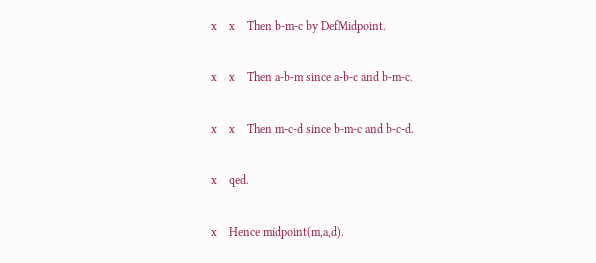x    x    Then b-m-c by DefMidpoint.

x    x    Then a-b-m since a-b-c and b-m-c.

x    x    Then m-c-d since b-m-c and b-c-d.

x    qed.

x    Hence midpoint(m,a,d).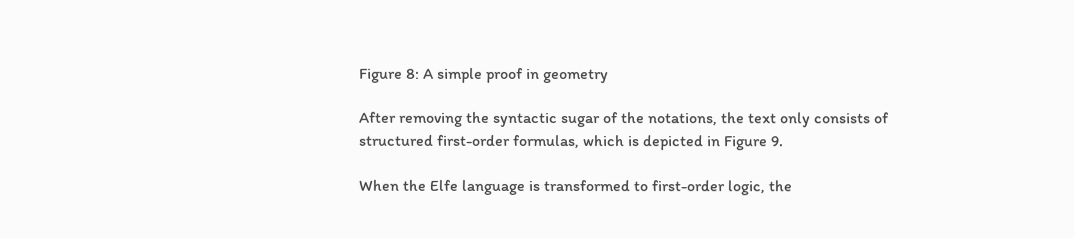Figure 8: A simple proof in geometry

After removing the syntactic sugar of the notations, the text only consists of structured first-order formulas, which is depicted in Figure 9.

When the Elfe language is transformed to first-order logic, the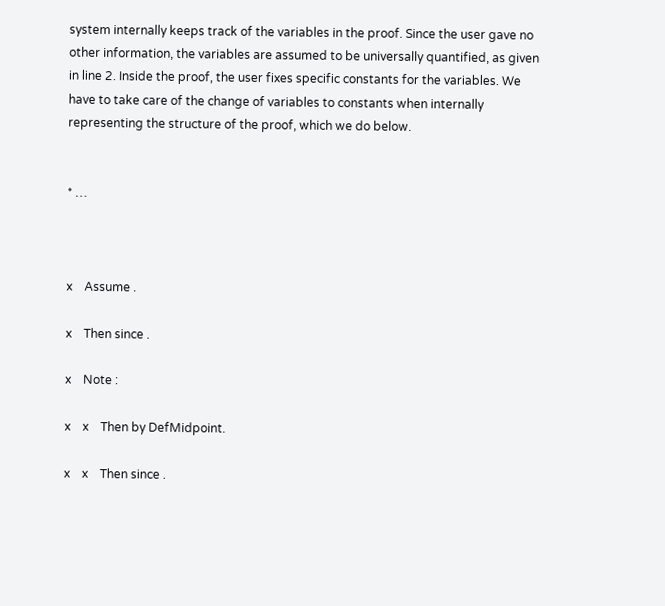system internally keeps track of the variables in the proof. Since the user gave no other information, the variables are assumed to be universally quantified, as given in line 2. Inside the proof, the user fixes specific constants for the variables. We have to take care of the change of variables to constants when internally representing the structure of the proof, which we do below.


* …



x    Assume .

x    Then since .

x    Note :

x    x    Then by DefMidpoint.

x    x    Then since .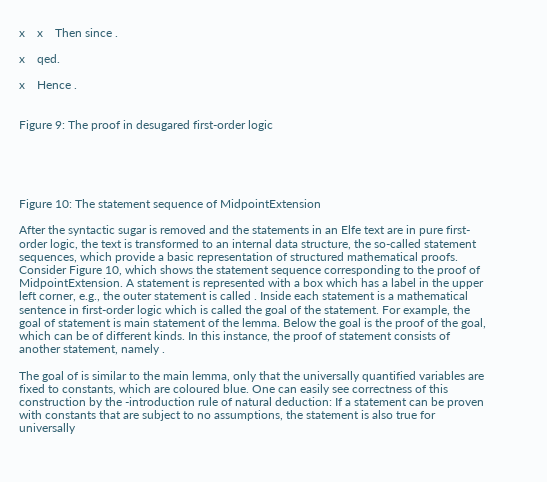x    x    Then since .

x    qed.

x    Hence .


Figure 9: The proof in desugared first-order logic





Figure 10: The statement sequence of MidpointExtension

After the syntactic sugar is removed and the statements in an Elfe text are in pure first-order logic, the text is transformed to an internal data structure, the so-called statement sequences, which provide a basic representation of structured mathematical proofs. Consider Figure 10, which shows the statement sequence corresponding to the proof of MidpointExtension. A statement is represented with a box which has a label in the upper left corner, e.g., the outer statement is called . Inside each statement is a mathematical sentence in first-order logic which is called the goal of the statement. For example, the goal of statement is main statement of the lemma. Below the goal is the proof of the goal, which can be of different kinds. In this instance, the proof of statement consists of another statement, namely .

The goal of is similar to the main lemma, only that the universally quantified variables are fixed to constants, which are coloured blue. One can easily see correctness of this construction by the -introduction rule of natural deduction: If a statement can be proven with constants that are subject to no assumptions, the statement is also true for universally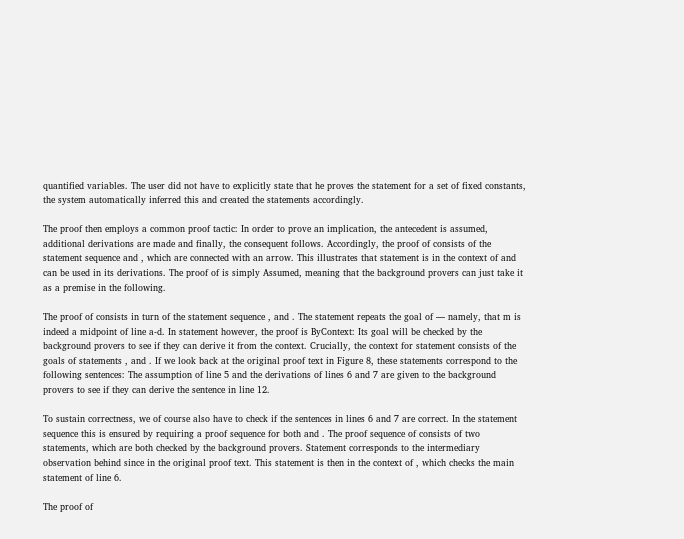quantified variables. The user did not have to explicitly state that he proves the statement for a set of fixed constants, the system automatically inferred this and created the statements accordingly.

The proof then employs a common proof tactic: In order to prove an implication, the antecedent is assumed, additional derivations are made and finally, the consequent follows. Accordingly, the proof of consists of the statement sequence and , which are connected with an arrow. This illustrates that statement is in the context of and can be used in its derivations. The proof of is simply Assumed, meaning that the background provers can just take it as a premise in the following.

The proof of consists in turn of the statement sequence , and . The statement repeats the goal of — namely, that m is indeed a midpoint of line a-d. In statement however, the proof is ByContext: Its goal will be checked by the background provers to see if they can derive it from the context. Crucially, the context for statement consists of the goals of statements , and . If we look back at the original proof text in Figure 8, these statements correspond to the following sentences: The assumption of line 5 and the derivations of lines 6 and 7 are given to the background provers to see if they can derive the sentence in line 12.

To sustain correctness, we of course also have to check if the sentences in lines 6 and 7 are correct. In the statement sequence this is ensured by requiring a proof sequence for both and . The proof sequence of consists of two statements, which are both checked by the background provers. Statement corresponds to the intermediary observation behind since in the original proof text. This statement is then in the context of , which checks the main statement of line 6.

The proof of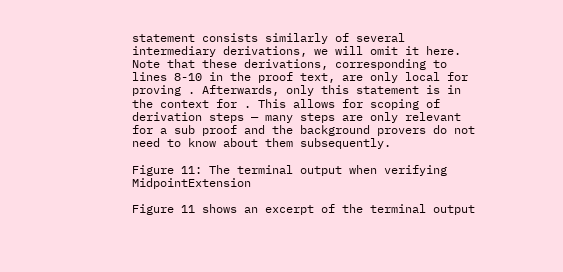statement consists similarly of several intermediary derivations, we will omit it here. Note that these derivations, corresponding to lines 8-10 in the proof text, are only local for proving . Afterwards, only this statement is in the context for . This allows for scoping of derivation steps — many steps are only relevant for a sub proof and the background provers do not need to know about them subsequently.

Figure 11: The terminal output when verifying MidpointExtension

Figure 11 shows an excerpt of the terminal output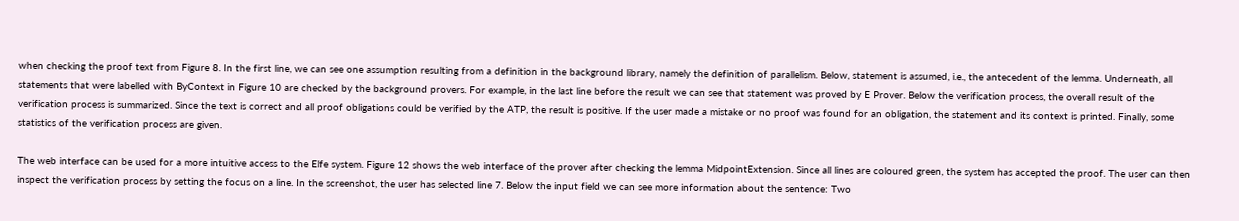when checking the proof text from Figure 8. In the first line, we can see one assumption resulting from a definition in the background library, namely the definition of parallelism. Below, statement is assumed, i.e., the antecedent of the lemma. Underneath, all statements that were labelled with ByContext in Figure 10 are checked by the background provers. For example, in the last line before the result we can see that statement was proved by E Prover. Below the verification process, the overall result of the verification process is summarized. Since the text is correct and all proof obligations could be verified by the ATP, the result is positive. If the user made a mistake or no proof was found for an obligation, the statement and its context is printed. Finally, some statistics of the verification process are given.

The web interface can be used for a more intuitive access to the Elfe system. Figure 12 shows the web interface of the prover after checking the lemma MidpointExtension. Since all lines are coloured green, the system has accepted the proof. The user can then inspect the verification process by setting the focus on a line. In the screenshot, the user has selected line 7. Below the input field we can see more information about the sentence: Two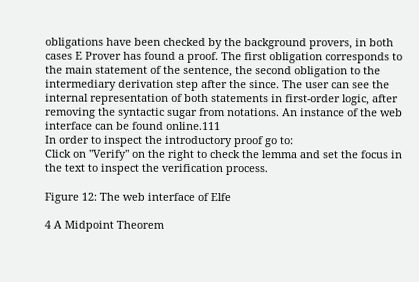obligations have been checked by the background provers, in both cases E Prover has found a proof. The first obligation corresponds to the main statement of the sentence, the second obligation to the intermediary derivation step after the since. The user can see the internal representation of both statements in first-order logic, after removing the syntactic sugar from notations. An instance of the web interface can be found online.111
In order to inspect the introductory proof go to:
Click on "Verify" on the right to check the lemma and set the focus in the text to inspect the verification process.

Figure 12: The web interface of Elfe

4 A Midpoint Theorem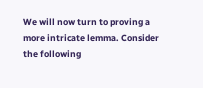We will now turn to proving a more intricate lemma. Consider the following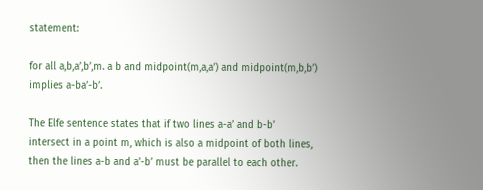statement:

for all a,b,a’,b’,m. a b and midpoint(m,a,a’) and midpoint(m,b,b’) implies a-ba’-b’.

The Elfe sentence states that if two lines a-a’ and b-b’ intersect in a point m, which is also a midpoint of both lines, then the lines a-b and a’-b’ must be parallel to each other.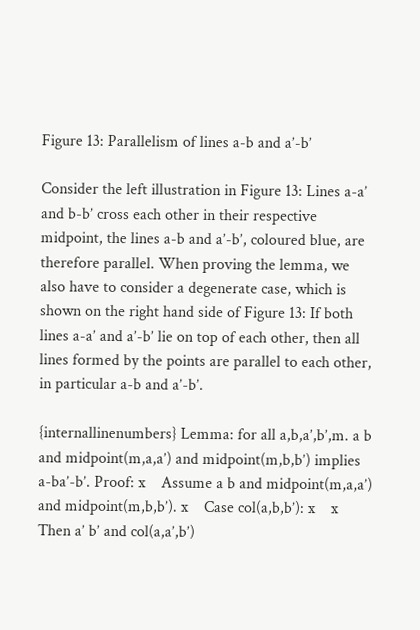Figure 13: Parallelism of lines a-b and a’-b’

Consider the left illustration in Figure 13: Lines a-a’ and b-b’ cross each other in their respective midpoint, the lines a-b and a’-b’, coloured blue, are therefore parallel. When proving the lemma, we also have to consider a degenerate case, which is shown on the right hand side of Figure 13: If both lines a-a’ and a’-b’ lie on top of each other, then all lines formed by the points are parallel to each other, in particular a-b and a’-b’.

{internallinenumbers} Lemma: for all a,b,a’,b’,m. a b and midpoint(m,a,a’) and midpoint(m,b,b’) implies a-ba’-b’. Proof: x    Assume a b and midpoint(m,a,a’) and midpoint(m,b,b’). x    Case col(a,b,b’): x    x    Then a’ b’ and col(a,a’,b’)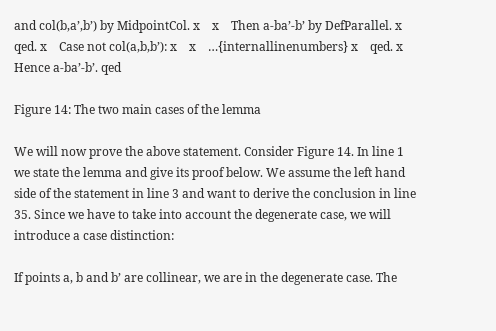and col(b,a’,b’) by MidpointCol. x    x    Then a-ba’-b’ by DefParallel. x    qed. x    Case not col(a,b,b’): x    x    …{internallinenumbers} x    qed. x    Hence a-ba’-b’. qed

Figure 14: The two main cases of the lemma

We will now prove the above statement. Consider Figure 14. In line 1 we state the lemma and give its proof below. We assume the left hand side of the statement in line 3 and want to derive the conclusion in line 35. Since we have to take into account the degenerate case, we will introduce a case distinction:

If points a, b and b’ are collinear, we are in the degenerate case. The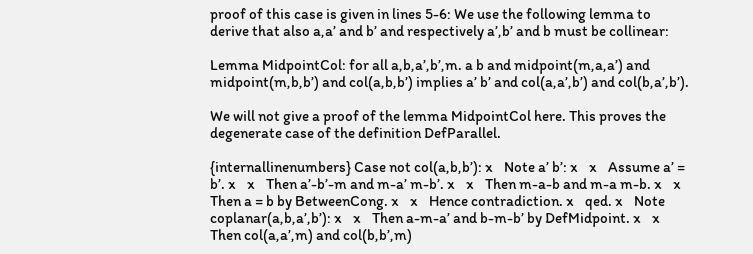proof of this case is given in lines 5-6: We use the following lemma to derive that also a,a’ and b’ and respectively a’,b’ and b must be collinear:

Lemma MidpointCol: for all a,b,a’,b’,m. a b and midpoint(m,a,a’) and midpoint(m,b,b’) and col(a,b,b’) implies a’ b’ and col(a,a’,b’) and col(b,a’,b’).

We will not give a proof of the lemma MidpointCol here. This proves the degenerate case of the definition DefParallel.

{internallinenumbers} Case not col(a,b,b’): x    Note a’ b’: x    x    Assume a’ = b’. x    x    Then a’-b’-m and m-a’ m-b’. x    x    Then m-a-b and m-a m-b. x    x    Then a = b by BetweenCong. x    x    Hence contradiction. x    qed. x    Note coplanar(a,b,a’,b’): x    x    Then a-m-a’ and b-m-b’ by DefMidpoint. x    x    Then col(a,a’,m) and col(b,b’,m)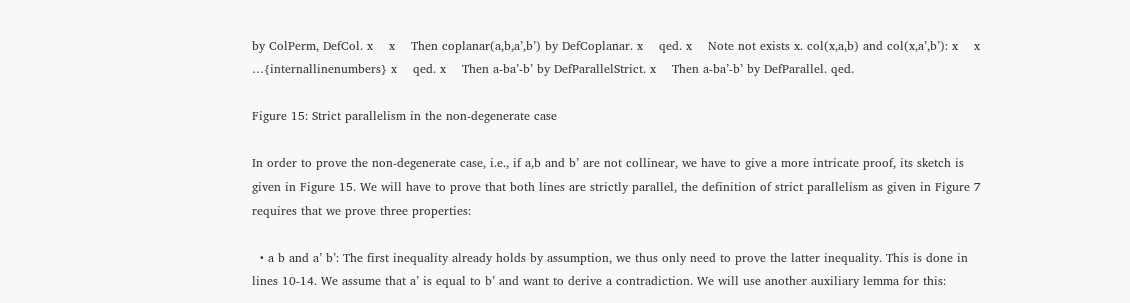by ColPerm, DefCol. x    x    Then coplanar(a,b,a’,b’) by DefCoplanar. x    qed. x    Note not exists x. col(x,a,b) and col(x,a’,b’): x    x    …{internallinenumbers} x    qed. x    Then a-ba’-b’ by DefParallelStrict. x    Then a-ba’-b’ by DefParallel. qed.

Figure 15: Strict parallelism in the non-degenerate case

In order to prove the non-degenerate case, i.e., if a,b and b’ are not collinear, we have to give a more intricate proof, its sketch is given in Figure 15. We will have to prove that both lines are strictly parallel, the definition of strict parallelism as given in Figure 7 requires that we prove three properties:

  • a b and a’ b’: The first inequality already holds by assumption, we thus only need to prove the latter inequality. This is done in lines 10-14. We assume that a’ is equal to b’ and want to derive a contradiction. We will use another auxiliary lemma for this: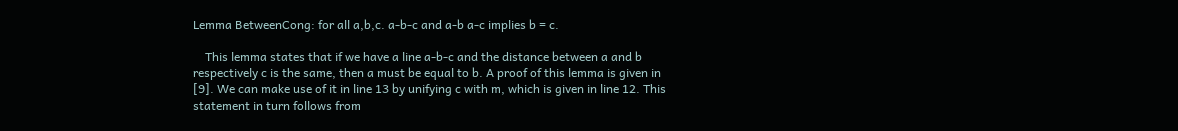Lemma BetweenCong: for all a,b,c. a-b-c and a-b a-c implies b = c.

    This lemma states that if we have a line a-b-c and the distance between a and b respectively c is the same, then a must be equal to b. A proof of this lemma is given in [9]. We can make use of it in line 13 by unifying c with m, which is given in line 12. This statement in turn follows from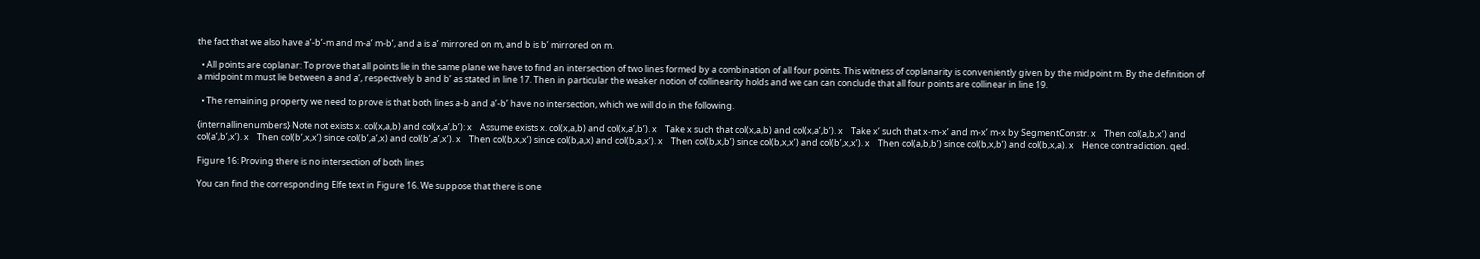the fact that we also have a’-b’-m and m-a’ m-b’, and a is a’ mirrored on m, and b is b’ mirrored on m.

  • All points are coplanar: To prove that all points lie in the same plane we have to find an intersection of two lines formed by a combination of all four points. This witness of coplanarity is conveniently given by the midpoint m. By the definition of a midpoint m must lie between a and a’, respectively b and b’ as stated in line 17. Then in particular the weaker notion of collinearity holds and we can can conclude that all four points are collinear in line 19.

  • The remaining property we need to prove is that both lines a-b and a’-b’ have no intersection, which we will do in the following.

{internallinenumbers} Note not exists x. col(x,a,b) and col(x,a’,b’): x    Assume exists x. col(x,a,b) and col(x,a’,b’). x    Take x such that col(x,a,b) and col(x,a’,b’). x    Take x’ such that x-m-x’ and m-x’ m-x by SegmentConstr. x    Then col(a,b,x’) and col(a’,b’,x’). x    Then col(b’,x,x’) since col(b’,a’,x) and col(b’,a’,x’). x    Then col(b,x,x’) since col(b,a,x) and col(b,a,x’). x    Then col(b,x,b’) since col(b,x,x’) and col(b’,x,x’). x    Then col(a,b,b’) since col(b,x,b’) and col(b,x,a). x    Hence contradiction. qed.

Figure 16: Proving there is no intersection of both lines

You can find the corresponding Elfe text in Figure 16. We suppose that there is one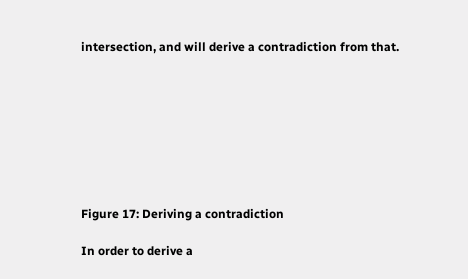intersection, and will derive a contradiction from that.








Figure 17: Deriving a contradiction

In order to derive a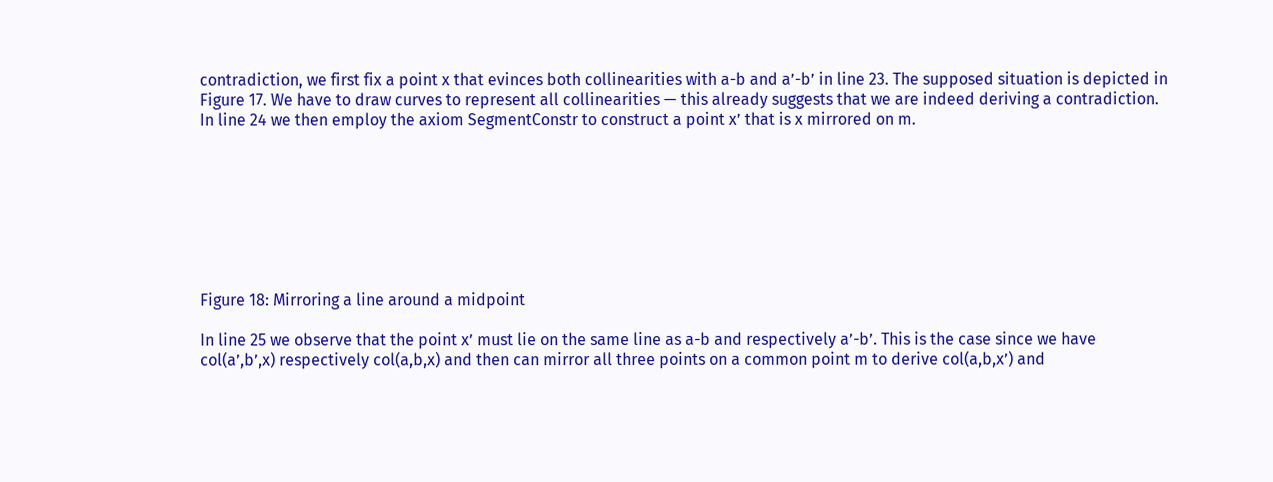contradiction, we first fix a point x that evinces both collinearities with a-b and a’-b’ in line 23. The supposed situation is depicted in Figure 17. We have to draw curves to represent all collinearities — this already suggests that we are indeed deriving a contradiction. In line 24 we then employ the axiom SegmentConstr to construct a point x’ that is x mirrored on m.








Figure 18: Mirroring a line around a midpoint

In line 25 we observe that the point x’ must lie on the same line as a-b and respectively a’-b’. This is the case since we have col(a’,b’,x) respectively col(a,b,x) and then can mirror all three points on a common point m to derive col(a,b,x’) and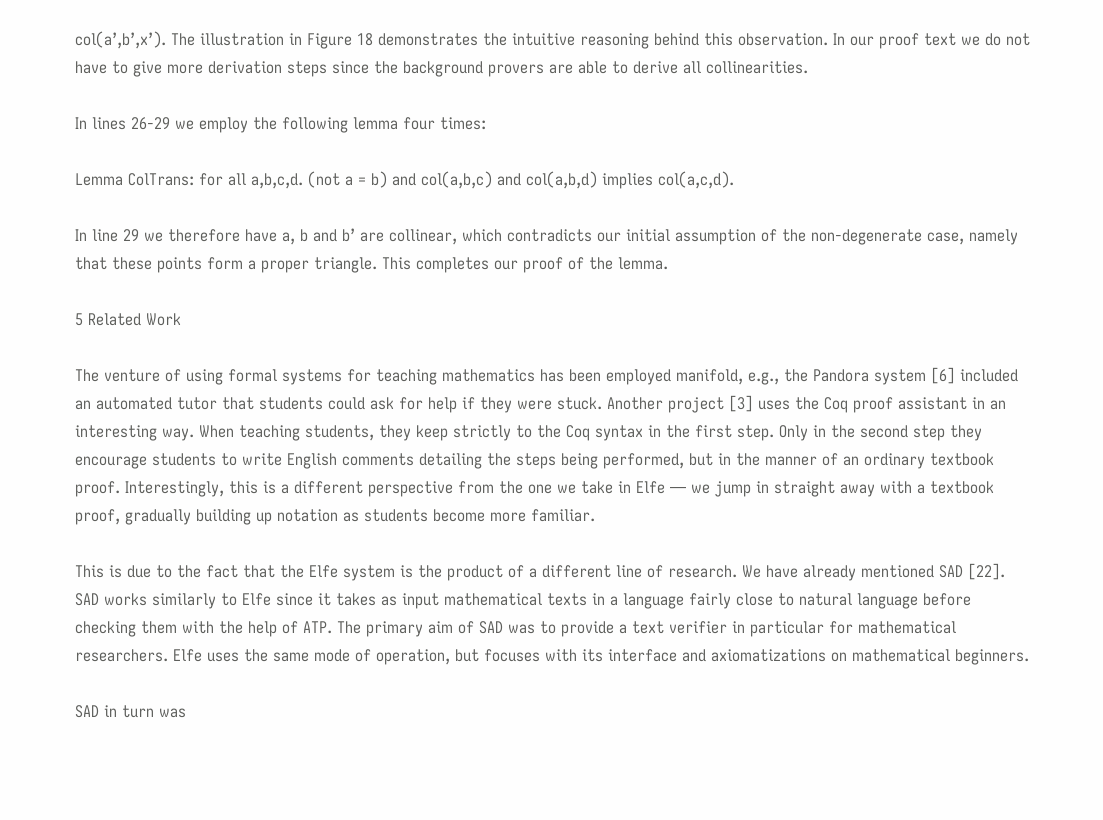col(a’,b’,x’). The illustration in Figure 18 demonstrates the intuitive reasoning behind this observation. In our proof text we do not have to give more derivation steps since the background provers are able to derive all collinearities.

In lines 26-29 we employ the following lemma four times:

Lemma ColTrans: for all a,b,c,d. (not a = b) and col(a,b,c) and col(a,b,d) implies col(a,c,d).

In line 29 we therefore have a, b and b’ are collinear, which contradicts our initial assumption of the non-degenerate case, namely that these points form a proper triangle. This completes our proof of the lemma.

5 Related Work

The venture of using formal systems for teaching mathematics has been employed manifold, e.g., the Pandora system [6] included an automated tutor that students could ask for help if they were stuck. Another project [3] uses the Coq proof assistant in an interesting way. When teaching students, they keep strictly to the Coq syntax in the first step. Only in the second step they encourage students to write English comments detailing the steps being performed, but in the manner of an ordinary textbook proof. Interestingly, this is a different perspective from the one we take in Elfe — we jump in straight away with a textbook proof, gradually building up notation as students become more familiar.

This is due to the fact that the Elfe system is the product of a different line of research. We have already mentioned SAD [22]. SAD works similarly to Elfe since it takes as input mathematical texts in a language fairly close to natural language before checking them with the help of ATP. The primary aim of SAD was to provide a text verifier in particular for mathematical researchers. Elfe uses the same mode of operation, but focuses with its interface and axiomatizations on mathematical beginners.

SAD in turn was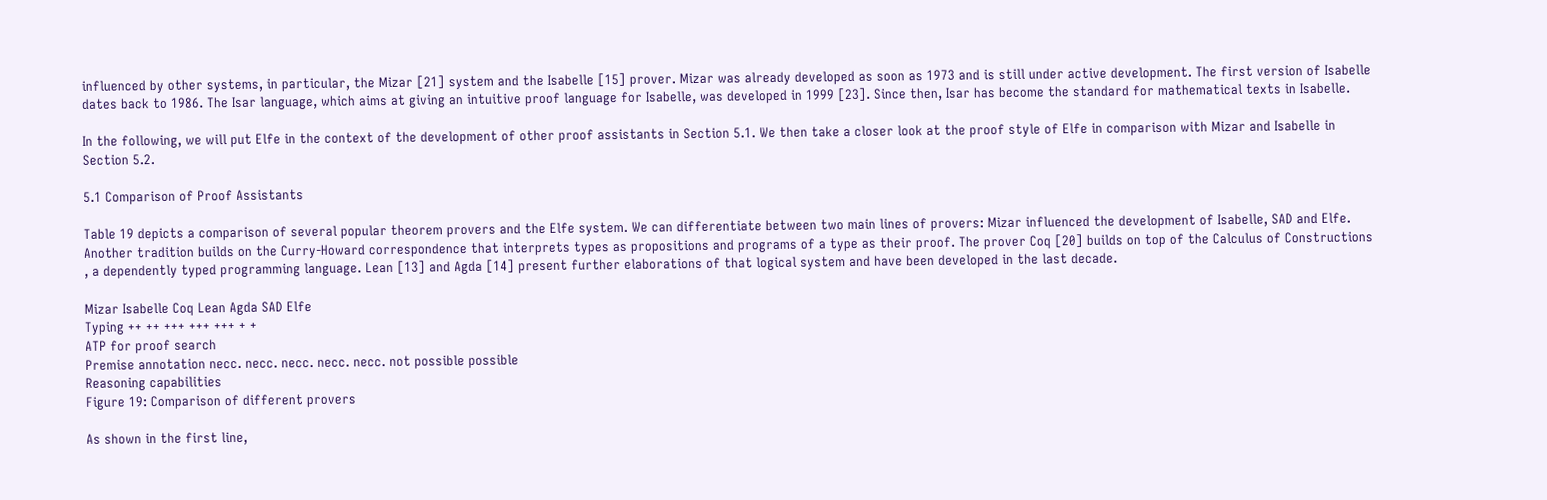influenced by other systems, in particular, the Mizar [21] system and the Isabelle [15] prover. Mizar was already developed as soon as 1973 and is still under active development. The first version of Isabelle dates back to 1986. The Isar language, which aims at giving an intuitive proof language for Isabelle, was developed in 1999 [23]. Since then, Isar has become the standard for mathematical texts in Isabelle.

In the following, we will put Elfe in the context of the development of other proof assistants in Section 5.1. We then take a closer look at the proof style of Elfe in comparison with Mizar and Isabelle in Section 5.2.

5.1 Comparison of Proof Assistants

Table 19 depicts a comparison of several popular theorem provers and the Elfe system. We can differentiate between two main lines of provers: Mizar influenced the development of Isabelle, SAD and Elfe. Another tradition builds on the Curry-Howard correspondence that interprets types as propositions and programs of a type as their proof. The prover Coq [20] builds on top of the Calculus of Constructions , a dependently typed programming language. Lean [13] and Agda [14] present further elaborations of that logical system and have been developed in the last decade.

Mizar Isabelle Coq Lean Agda SAD Elfe
Typing ++ ++ +++ +++ +++ + +
ATP for proof search
Premise annotation necc. necc. necc. necc. necc. not possible possible
Reasoning capabilities
Figure 19: Comparison of different provers

As shown in the first line,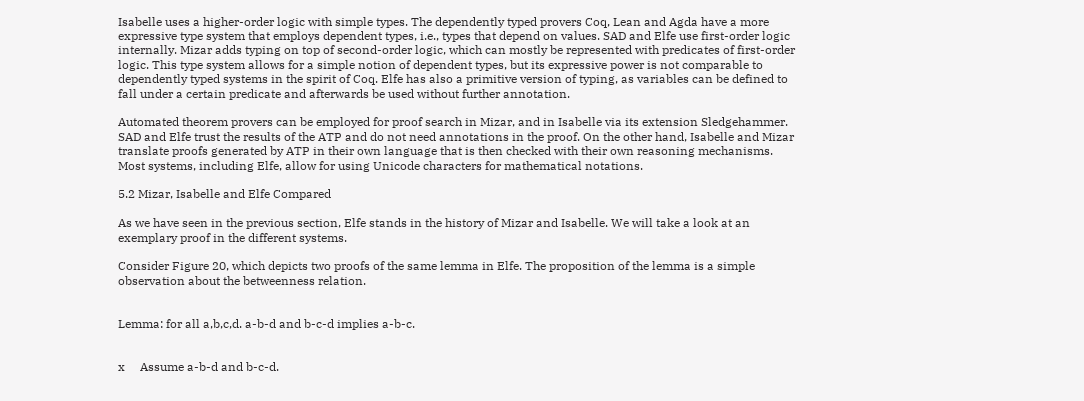Isabelle uses a higher-order logic with simple types. The dependently typed provers Coq, Lean and Agda have a more expressive type system that employs dependent types, i.e., types that depend on values. SAD and Elfe use first-order logic internally. Mizar adds typing on top of second-order logic, which can mostly be represented with predicates of first-order logic. This type system allows for a simple notion of dependent types, but its expressive power is not comparable to dependently typed systems in the spirit of Coq. Elfe has also a primitive version of typing, as variables can be defined to fall under a certain predicate and afterwards be used without further annotation.

Automated theorem provers can be employed for proof search in Mizar, and in Isabelle via its extension Sledgehammer. SAD and Elfe trust the results of the ATP and do not need annotations in the proof. On the other hand, Isabelle and Mizar translate proofs generated by ATP in their own language that is then checked with their own reasoning mechanisms. Most systems, including Elfe, allow for using Unicode characters for mathematical notations.

5.2 Mizar, Isabelle and Elfe Compared

As we have seen in the previous section, Elfe stands in the history of Mizar and Isabelle. We will take a look at an exemplary proof in the different systems.

Consider Figure 20, which depicts two proofs of the same lemma in Elfe. The proposition of the lemma is a simple observation about the betweenness relation.


Lemma: for all a,b,c,d. a-b-d and b-c-d implies a-b-c.


x     Assume a-b-d and b-c-d.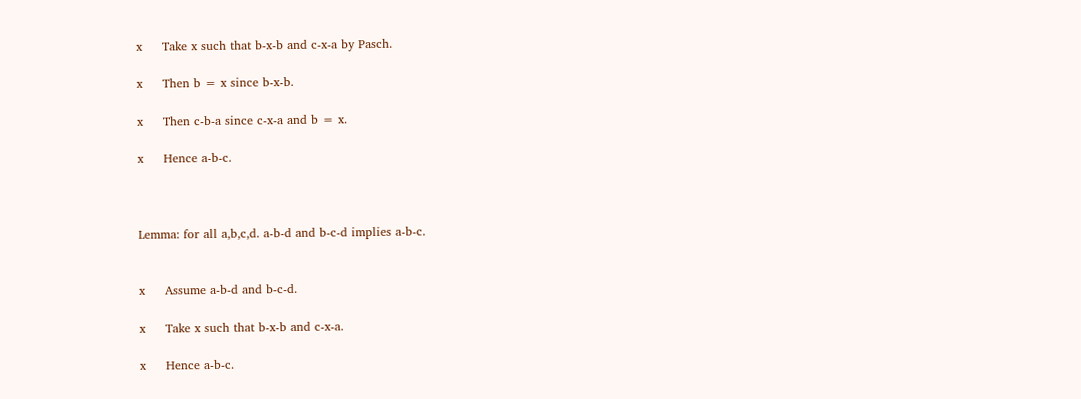x     Take x such that b-x-b and c-x-a by Pasch.

x     Then b = x since b-x-b.

x     Then c-b-a since c-x-a and b = x.

x     Hence a-b-c.



Lemma: for all a,b,c,d. a-b-d and b-c-d implies a-b-c.


x     Assume a-b-d and b-c-d.

x     Take x such that b-x-b and c-x-a.

x     Hence a-b-c.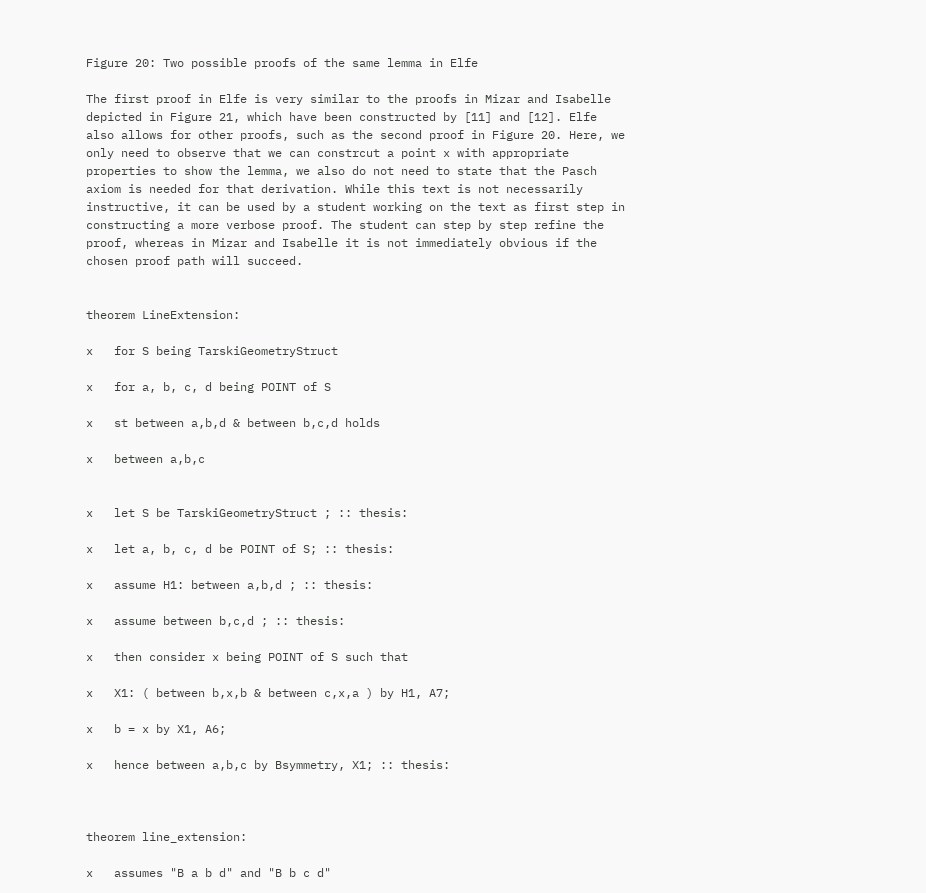Figure 20: Two possible proofs of the same lemma in Elfe

The first proof in Elfe is very similar to the proofs in Mizar and Isabelle depicted in Figure 21, which have been constructed by [11] and [12]. Elfe also allows for other proofs, such as the second proof in Figure 20. Here, we only need to observe that we can constrcut a point x with appropriate properties to show the lemma, we also do not need to state that the Pasch axiom is needed for that derivation. While this text is not necessarily instructive, it can be used by a student working on the text as first step in constructing a more verbose proof. The student can step by step refine the proof, whereas in Mizar and Isabelle it is not immediately obvious if the chosen proof path will succeed.


theorem LineExtension:

x   for S being TarskiGeometryStruct

x   for a, b, c, d being POINT of S

x   st between a,b,d & between b,c,d holds

x   between a,b,c


x   let S be TarskiGeometryStruct ; :: thesis:

x   let a, b, c, d be POINT of S; :: thesis:

x   assume H1: between a,b,d ; :: thesis:

x   assume between b,c,d ; :: thesis:

x   then consider x being POINT of S such that

x   X1: ( between b,x,b & between c,x,a ) by H1, A7;

x   b = x by X1, A6;

x   hence between a,b,c by Bsymmetry, X1; :: thesis:



theorem line_extension:

x   assumes "B a b d" and "B b c d"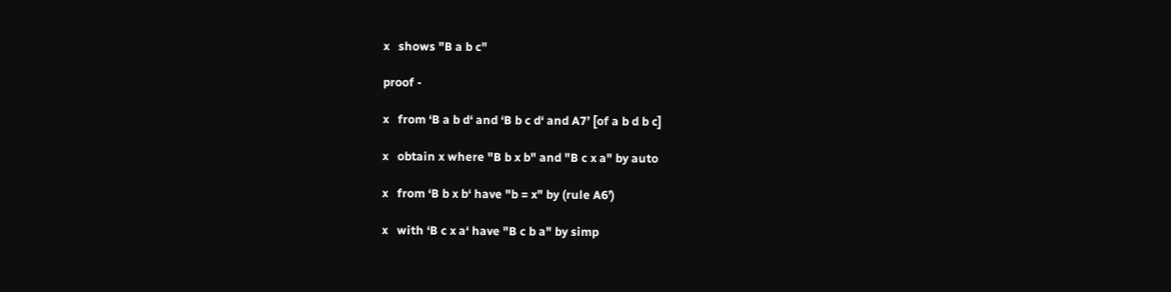x   shows "B a b c"

proof -

x   from ‘B a b d‘ and ‘B b c d‘ and A7’ [of a b d b c]

x   obtain x where "B b x b" and "B c x a" by auto

x   from ‘B b x b‘ have "b = x" by (rule A6’)

x   with ‘B c x a‘ have "B c b a" by simp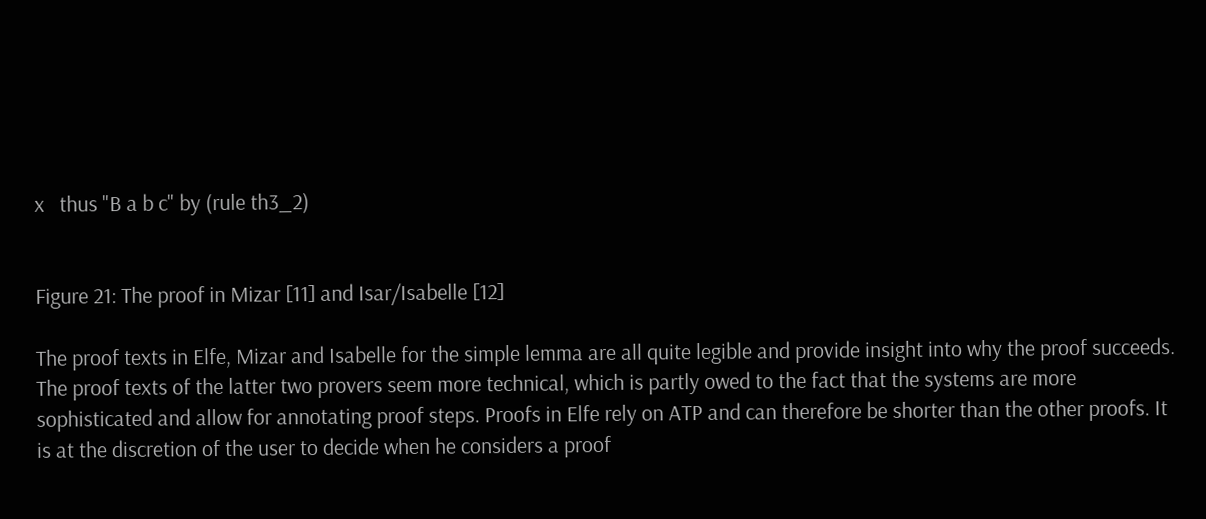x   thus "B a b c" by (rule th3_2)


Figure 21: The proof in Mizar [11] and Isar/Isabelle [12]

The proof texts in Elfe, Mizar and Isabelle for the simple lemma are all quite legible and provide insight into why the proof succeeds. The proof texts of the latter two provers seem more technical, which is partly owed to the fact that the systems are more sophisticated and allow for annotating proof steps. Proofs in Elfe rely on ATP and can therefore be shorter than the other proofs. It is at the discretion of the user to decide when he considers a proof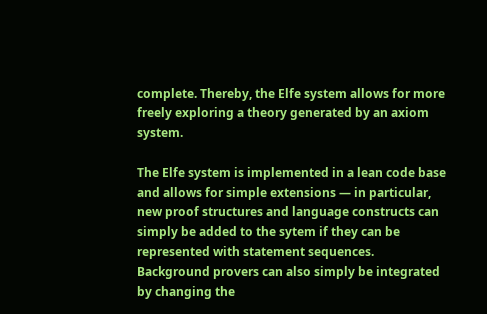complete. Thereby, the Elfe system allows for more freely exploring a theory generated by an axiom system.

The Elfe system is implemented in a lean code base and allows for simple extensions — in particular, new proof structures and language constructs can simply be added to the sytem if they can be represented with statement sequences. Background provers can also simply be integrated by changing the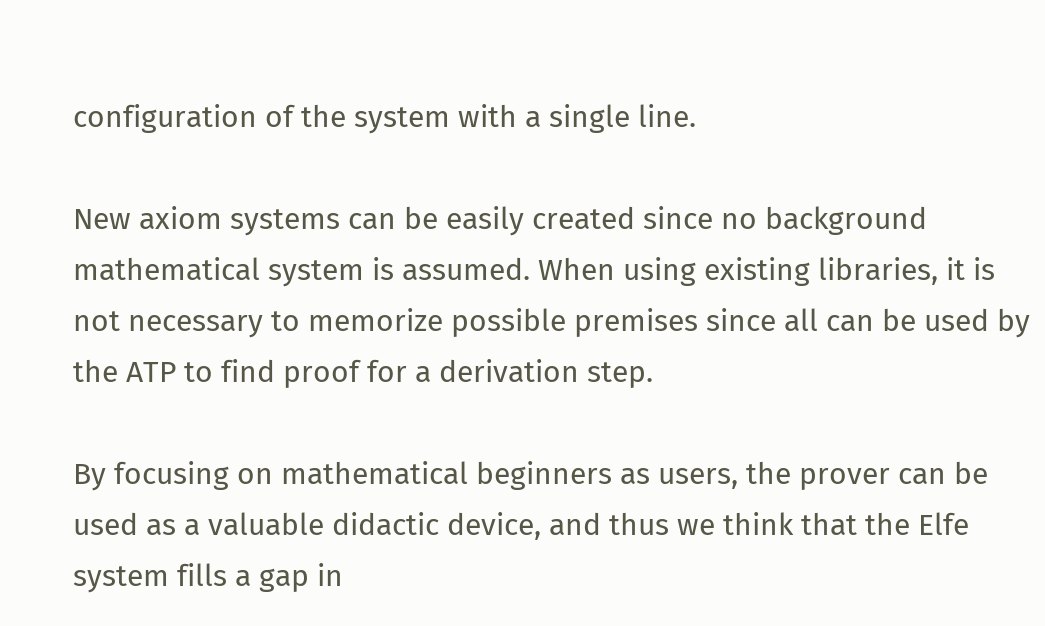configuration of the system with a single line.

New axiom systems can be easily created since no background mathematical system is assumed. When using existing libraries, it is not necessary to memorize possible premises since all can be used by the ATP to find proof for a derivation step.

By focusing on mathematical beginners as users, the prover can be used as a valuable didactic device, and thus we think that the Elfe system fills a gap in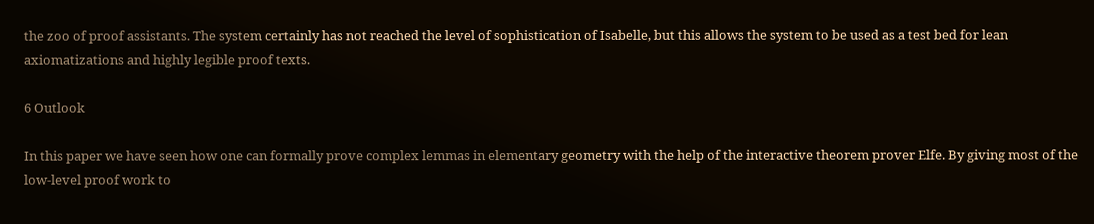the zoo of proof assistants. The system certainly has not reached the level of sophistication of Isabelle, but this allows the system to be used as a test bed for lean axiomatizations and highly legible proof texts.

6 Outlook

In this paper we have seen how one can formally prove complex lemmas in elementary geometry with the help of the interactive theorem prover Elfe. By giving most of the low-level proof work to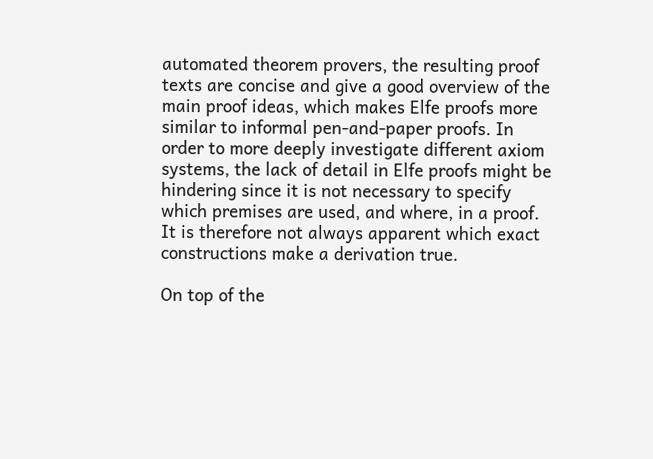automated theorem provers, the resulting proof texts are concise and give a good overview of the main proof ideas, which makes Elfe proofs more similar to informal pen-and-paper proofs. In order to more deeply investigate different axiom systems, the lack of detail in Elfe proofs might be hindering since it is not necessary to specify which premises are used, and where, in a proof. It is therefore not always apparent which exact constructions make a derivation true.

On top of the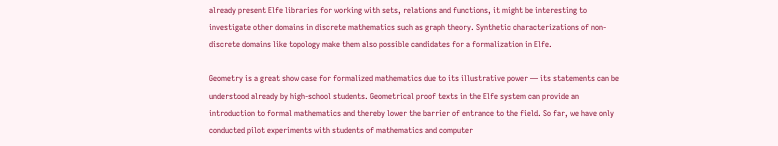already present Elfe libraries for working with sets, relations and functions, it might be interesting to investigate other domains in discrete mathematics such as graph theory. Synthetic characterizations of non-discrete domains like topology make them also possible candidates for a formalization in Elfe.

Geometry is a great show case for formalized mathematics due to its illustrative power — its statements can be understood already by high-school students. Geometrical proof texts in the Elfe system can provide an introduction to formal mathematics and thereby lower the barrier of entrance to the field. So far, we have only conducted pilot experiments with students of mathematics and computer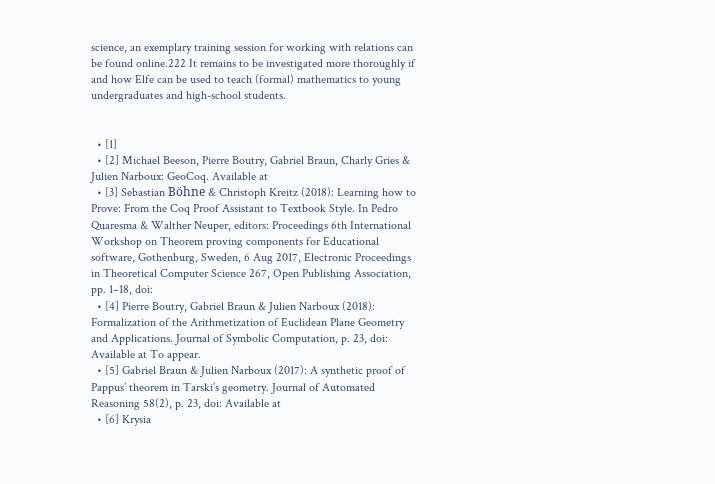science, an exemplary training session for working with relations can be found online.222 It remains to be investigated more thoroughly if and how Elfe can be used to teach (formal) mathematics to young undergraduates and high-school students.


  • [1]
  • [2] Michael Beeson, Pierre Boutry, Gabriel Braun, Charly Gries & Julien Narboux: GeoCoq. Available at
  • [3] Sebastian Böhne & Christoph Kreitz (2018): Learning how to Prove: From the Coq Proof Assistant to Textbook Style. In Pedro Quaresma & Walther Neuper, editors: Proceedings 6th International Workshop on Theorem proving components for Educational software, Gothenburg, Sweden, 6 Aug 2017, Electronic Proceedings in Theoretical Computer Science 267, Open Publishing Association, pp. 1–18, doi:
  • [4] Pierre Boutry, Gabriel Braun & Julien Narboux (2018): Formalization of the Arithmetization of Euclidean Plane Geometry and Applications. Journal of Symbolic Computation, p. 23, doi: Available at To appear.
  • [5] Gabriel Braun & Julien Narboux (2017): A synthetic proof of Pappus’ theorem in Tarski’s geometry. Journal of Automated Reasoning 58(2), p. 23, doi: Available at
  • [6] Krysia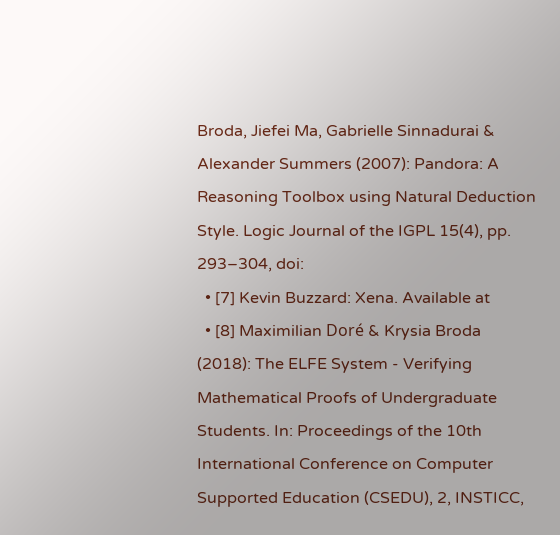Broda, Jiefei Ma, Gabrielle Sinnadurai & Alexander Summers (2007): Pandora: A Reasoning Toolbox using Natural Deduction Style. Logic Journal of the IGPL 15(4), pp. 293–304, doi:
  • [7] Kevin Buzzard: Xena. Available at
  • [8] Maximilian Doré & Krysia Broda (2018): The ELFE System - Verifying Mathematical Proofs of Undergraduate Students. In: Proceedings of the 10th International Conference on Computer Supported Education (CSEDU), 2, INSTICC,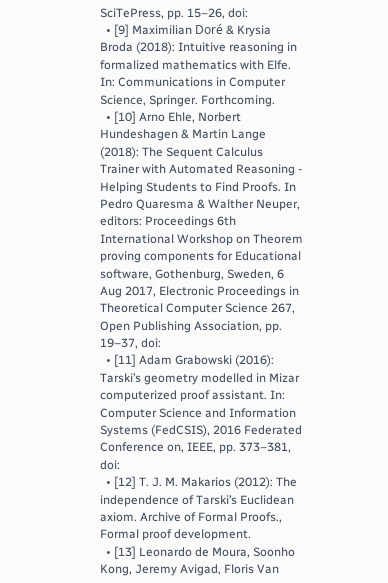SciTePress, pp. 15–26, doi:
  • [9] Maximilian Doré & Krysia Broda (2018): Intuitive reasoning in formalized mathematics with Elfe. In: Communications in Computer Science, Springer. Forthcoming.
  • [10] Arno Ehle, Norbert Hundeshagen & Martin Lange (2018): The Sequent Calculus Trainer with Automated Reasoning - Helping Students to Find Proofs. In Pedro Quaresma & Walther Neuper, editors: Proceedings 6th International Workshop on Theorem proving components for Educational software, Gothenburg, Sweden, 6 Aug 2017, Electronic Proceedings in Theoretical Computer Science 267, Open Publishing Association, pp. 19–37, doi:
  • [11] Adam Grabowski (2016): Tarski’s geometry modelled in Mizar computerized proof assistant. In: Computer Science and Information Systems (FedCSIS), 2016 Federated Conference on, IEEE, pp. 373–381, doi:
  • [12] T. J. M. Makarios (2012): The independence of Tarski’s Euclidean axiom. Archive of Formal Proofs., Formal proof development.
  • [13] Leonardo de Moura, Soonho Kong, Jeremy Avigad, Floris Van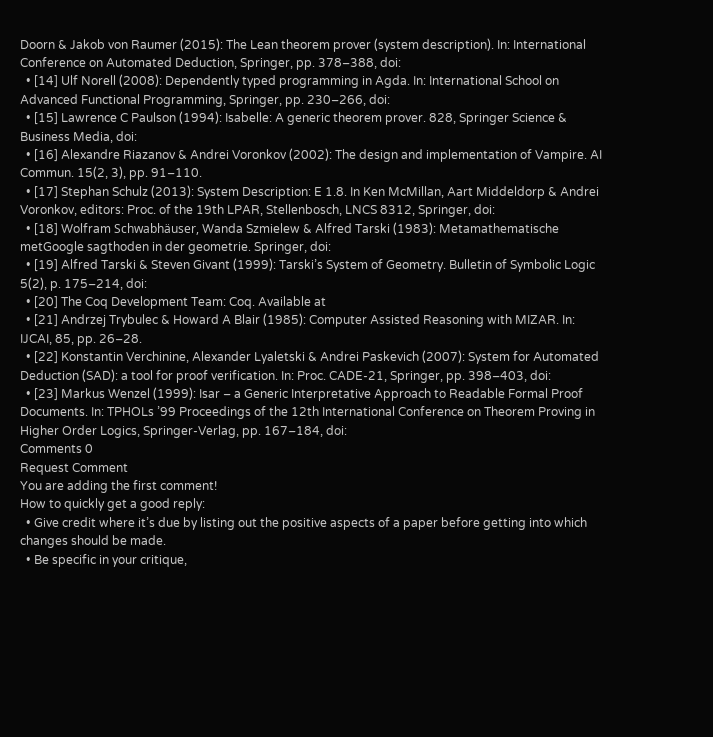Doorn & Jakob von Raumer (2015): The Lean theorem prover (system description). In: International Conference on Automated Deduction, Springer, pp. 378–388, doi:
  • [14] Ulf Norell (2008): Dependently typed programming in Agda. In: International School on Advanced Functional Programming, Springer, pp. 230–266, doi:
  • [15] Lawrence C Paulson (1994): Isabelle: A generic theorem prover. 828, Springer Science & Business Media, doi:
  • [16] Alexandre Riazanov & Andrei Voronkov (2002): The design and implementation of Vampire. AI Commun. 15(2, 3), pp. 91–110.
  • [17] Stephan Schulz (2013): System Description: E 1.8. In Ken McMillan, Aart Middeldorp & Andrei Voronkov, editors: Proc. of the 19th LPAR, Stellenbosch, LNCS 8312, Springer, doi:
  • [18] Wolfram Schwabhäuser, Wanda Szmielew & Alfred Tarski (1983): Metamathematische metGoogle sagthoden in der geometrie. Springer, doi:
  • [19] Alfred Tarski & Steven Givant (1999): Tarski’s System of Geometry. Bulletin of Symbolic Logic 5(2), p. 175–214, doi:
  • [20] The Coq Development Team: Coq. Available at
  • [21] Andrzej Trybulec & Howard A Blair (1985): Computer Assisted Reasoning with MIZAR. In: IJCAI, 85, pp. 26–28.
  • [22] Konstantin Verchinine, Alexander Lyaletski & Andrei Paskevich (2007): System for Automated Deduction (SAD): a tool for proof verification. In: Proc. CADE-21, Springer, pp. 398–403, doi:
  • [23] Markus Wenzel (1999): Isar – a Generic Interpretative Approach to Readable Formal Proof Documents. In: TPHOLs ’99 Proceedings of the 12th International Conference on Theorem Proving in Higher Order Logics, Springer-Verlag, pp. 167–184, doi:
Comments 0
Request Comment
You are adding the first comment!
How to quickly get a good reply:
  • Give credit where it’s due by listing out the positive aspects of a paper before getting into which changes should be made.
  • Be specific in your critique,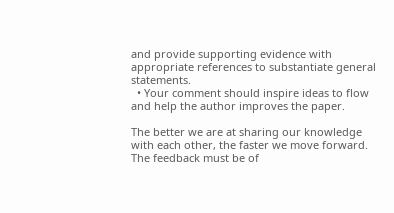and provide supporting evidence with appropriate references to substantiate general statements.
  • Your comment should inspire ideas to flow and help the author improves the paper.

The better we are at sharing our knowledge with each other, the faster we move forward.
The feedback must be of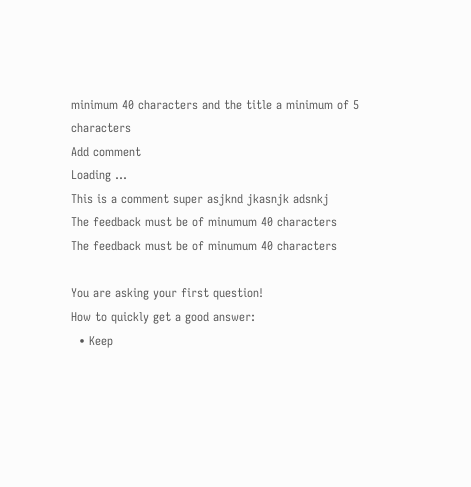minimum 40 characters and the title a minimum of 5 characters
Add comment
Loading ...
This is a comment super asjknd jkasnjk adsnkj
The feedback must be of minumum 40 characters
The feedback must be of minumum 40 characters

You are asking your first question!
How to quickly get a good answer:
  • Keep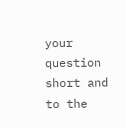your question short and to the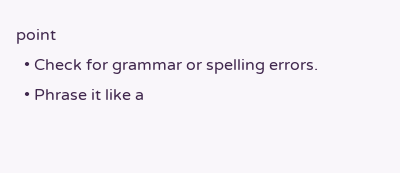point
  • Check for grammar or spelling errors.
  • Phrase it like a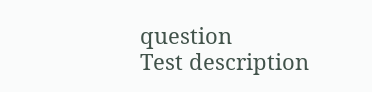question
Test description